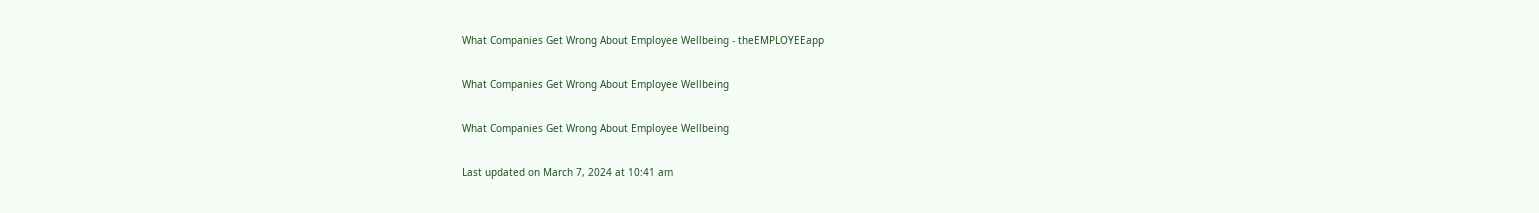What Companies Get Wrong About Employee Wellbeing - theEMPLOYEEapp

What Companies Get Wrong About Employee Wellbeing

What Companies Get Wrong About Employee Wellbeing

Last updated on March 7, 2024 at 10:41 am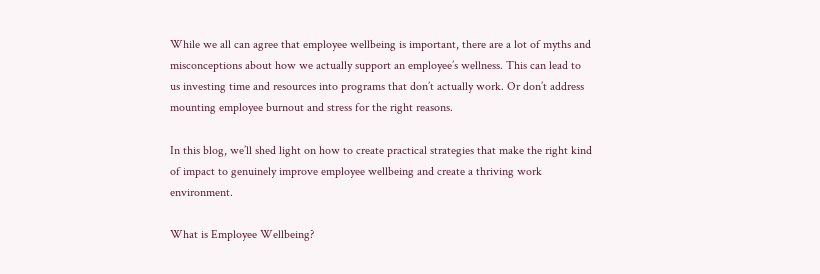While we all can agree that employee wellbeing is important, there are a lot of myths and misconceptions about how we actually support an employee’s wellness. This can lead to us investing time and resources into programs that don’t actually work. Or don’t address mounting employee burnout and stress for the right reasons.

In this blog, we’ll shed light on how to create practical strategies that make the right kind of impact to genuinely improve employee wellbeing and create a thriving work environment.

What is Employee Wellbeing?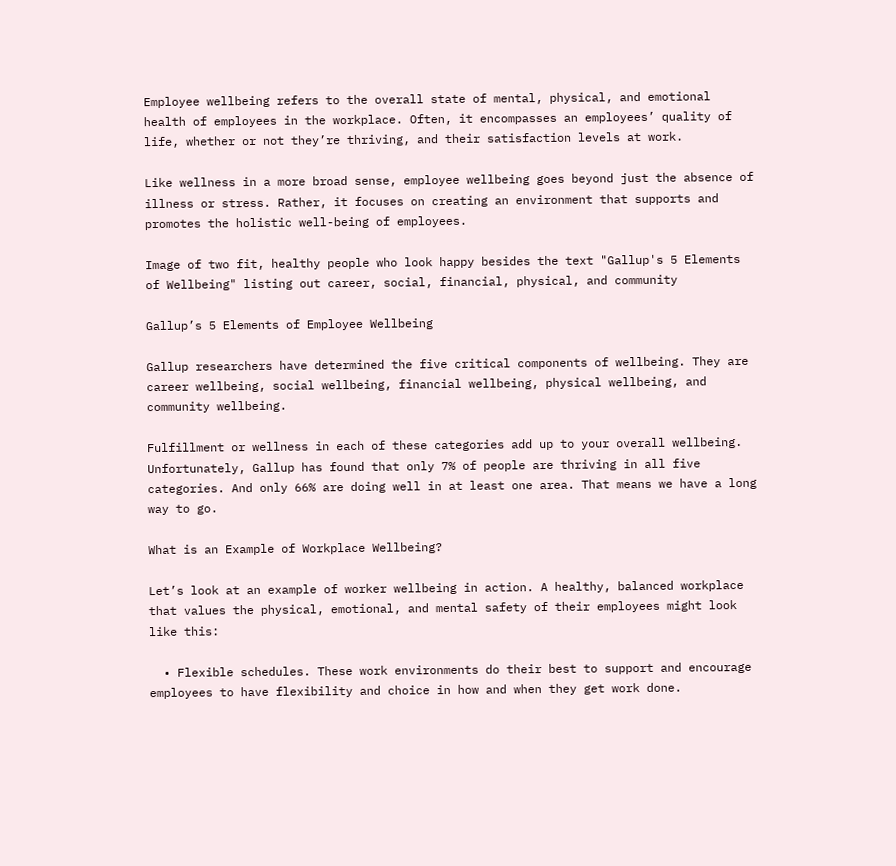Employee wellbeing refers to the overall state of mental, physical, and emotional health of employees in the workplace. Often, it encompasses an employees’ quality of life, whether or not they’re thriving, and their satisfaction levels at work.

Like wellness in a more broad sense, employee wellbeing goes beyond just the absence of illness or stress. Rather, it focuses on creating an environment that supports and promotes the holistic well-being of employees.

Image of two fit, healthy people who look happy besides the text "Gallup's 5 Elements of Wellbeing" listing out career, social, financial, physical, and community

Gallup’s 5 Elements of Employee Wellbeing

Gallup researchers have determined the five critical components of wellbeing. They are career wellbeing, social wellbeing, financial wellbeing, physical wellbeing, and community wellbeing.

Fulfillment or wellness in each of these categories add up to your overall wellbeing. Unfortunately, Gallup has found that only 7% of people are thriving in all five categories. And only 66% are doing well in at least one area. That means we have a long way to go.

What is an Example of Workplace Wellbeing?

Let’s look at an example of worker wellbeing in action. A healthy, balanced workplace that values the physical, emotional, and mental safety of their employees might look like this:

  • Flexible schedules. These work environments do their best to support and encourage employees to have flexibility and choice in how and when they get work done.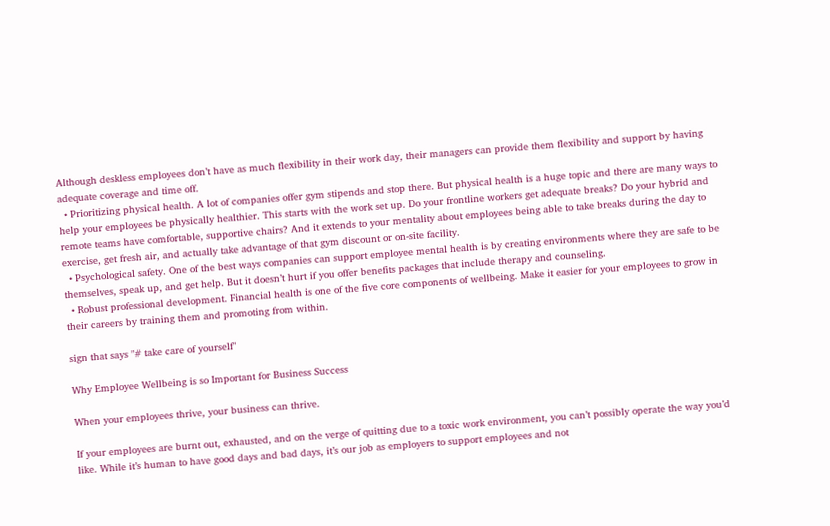Although deskless employees don’t have as much flexibility in their work day, their managers can provide them flexibility and support by having adequate coverage and time off.
  • Prioritizing physical health. A lot of companies offer gym stipends and stop there. But physical health is a huge topic and there are many ways to help your employees be physically healthier. This starts with the work set up. Do your frontline workers get adequate breaks? Do your hybrid and remote teams have comfortable, supportive chairs? And it extends to your mentality about employees being able to take breaks during the day to exercise, get fresh air, and actually take advantage of that gym discount or on-site facility.
  • Psychological safety. One of the best ways companies can support employee mental health is by creating environments where they are safe to be themselves, speak up, and get help. But it doesn’t hurt if you offer benefits packages that include therapy and counseling.
  • Robust professional development. Financial health is one of the five core components of wellbeing. Make it easier for your employees to grow in their careers by training them and promoting from within.

sign that says "# take care of yourself"

Why Employee Wellbeing is so Important for Business Success

When your employees thrive, your business can thrive.

If your employees are burnt out, exhausted, and on the verge of quitting due to a toxic work environment, you can’t possibly operate the way you’d like. While it’s human to have good days and bad days, it’s our job as employers to support employees and not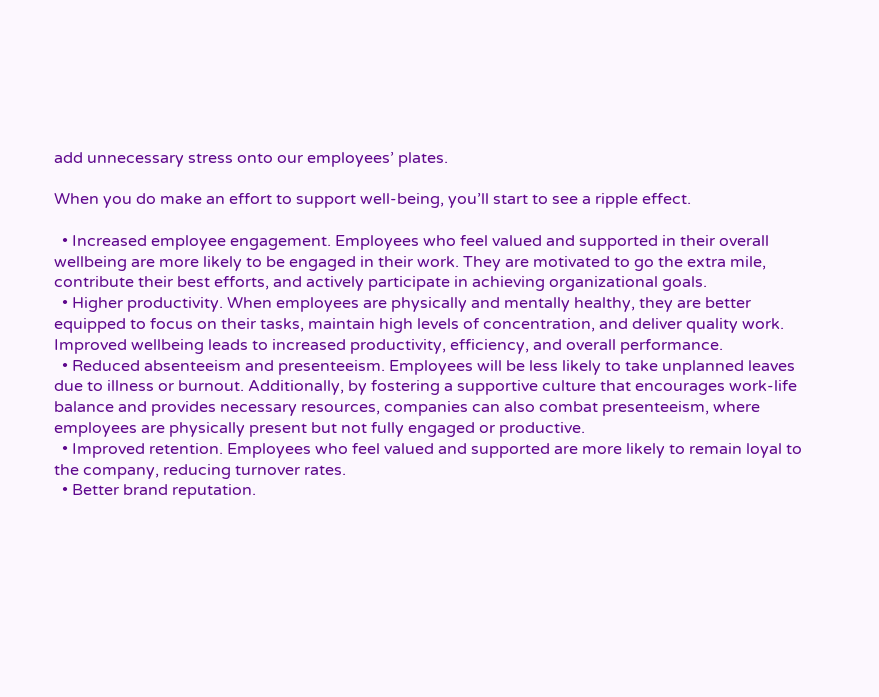add unnecessary stress onto our employees’ plates.

When you do make an effort to support well-being, you’ll start to see a ripple effect.

  • Increased employee engagement. Employees who feel valued and supported in their overall wellbeing are more likely to be engaged in their work. They are motivated to go the extra mile, contribute their best efforts, and actively participate in achieving organizational goals.
  • Higher productivity. When employees are physically and mentally healthy, they are better equipped to focus on their tasks, maintain high levels of concentration, and deliver quality work. Improved wellbeing leads to increased productivity, efficiency, and overall performance.
  • Reduced absenteeism and presenteeism. Employees will be less likely to take unplanned leaves due to illness or burnout. Additionally, by fostering a supportive culture that encourages work-life balance and provides necessary resources, companies can also combat presenteeism, where employees are physically present but not fully engaged or productive.
  • Improved retention. Employees who feel valued and supported are more likely to remain loyal to the company, reducing turnover rates.
  • Better brand reputation.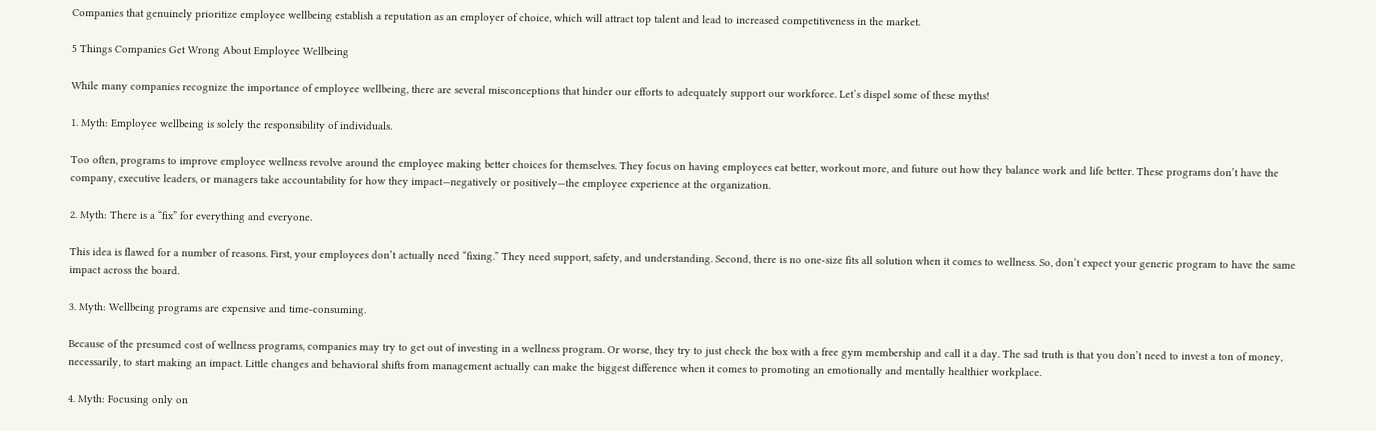Companies that genuinely prioritize employee wellbeing establish a reputation as an employer of choice, which will attract top talent and lead to increased competitiveness in the market.

5 Things Companies Get Wrong About Employee Wellbeing

While many companies recognize the importance of employee wellbeing, there are several misconceptions that hinder our efforts to adequately support our workforce. Let’s dispel some of these myths!

1. Myth: Employee wellbeing is solely the responsibility of individuals.

Too often, programs to improve employee wellness revolve around the employee making better choices for themselves. They focus on having employees eat better, workout more, and future out how they balance work and life better. These programs don’t have the company, executive leaders, or managers take accountability for how they impact—negatively or positively—the employee experience at the organization.

2. Myth: There is a “fix” for everything and everyone.

This idea is flawed for a number of reasons. First, your employees don’t actually need “fixing.” They need support, safety, and understanding. Second, there is no one-size fits all solution when it comes to wellness. So, don’t expect your generic program to have the same impact across the board.

3. Myth: Wellbeing programs are expensive and time-consuming.

Because of the presumed cost of wellness programs, companies may try to get out of investing in a wellness program. Or worse, they try to just check the box with a free gym membership and call it a day. The sad truth is that you don’t need to invest a ton of money, necessarily, to start making an impact. Little changes and behavioral shifts from management actually can make the biggest difference when it comes to promoting an emotionally and mentally healthier workplace.

4. Myth: Focusing only on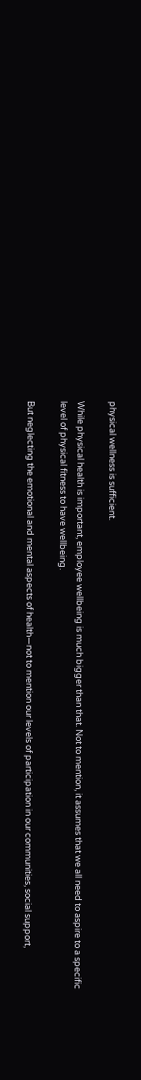physical wellness is sufficient.

While physical health is important, employee wellbeing is much bigger than that. Not to mention, it assumes that we all need to aspire to a specific level of physical fitness to have wellbeing.

But neglecting the emotional and mental aspects of health—not to mention our levels of participation in our communities, social support,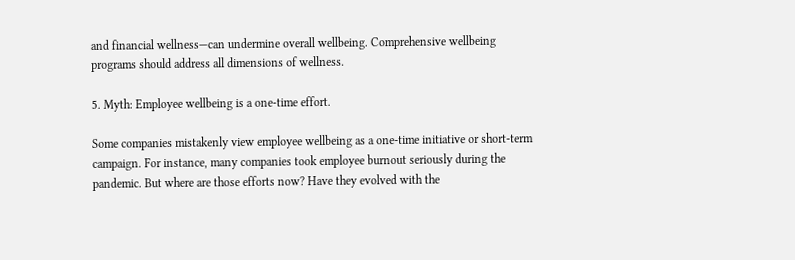and financial wellness—can undermine overall wellbeing. Comprehensive wellbeing programs should address all dimensions of wellness.

5. Myth: Employee wellbeing is a one-time effort.

Some companies mistakenly view employee wellbeing as a one-time initiative or short-term campaign. For instance, many companies took employee burnout seriously during the pandemic. But where are those efforts now? Have they evolved with the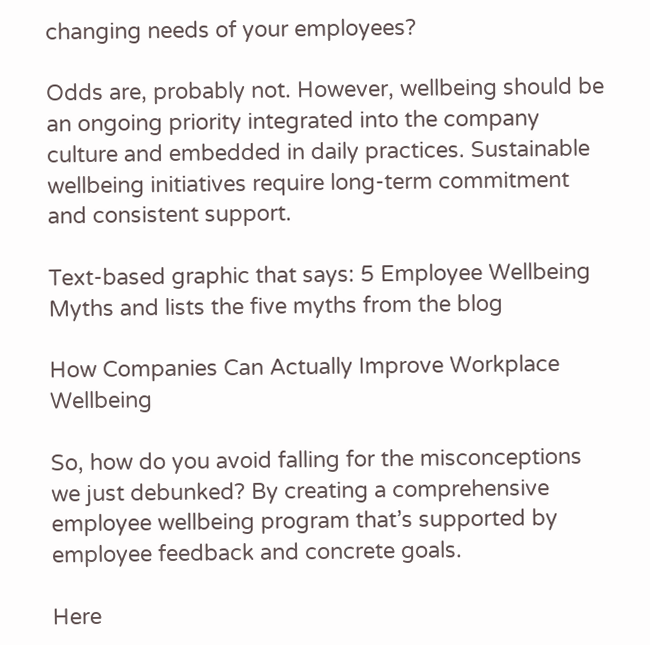changing needs of your employees?

Odds are, probably not. However, wellbeing should be an ongoing priority integrated into the company culture and embedded in daily practices. Sustainable wellbeing initiatives require long-term commitment and consistent support.

Text-based graphic that says: 5 Employee Wellbeing Myths and lists the five myths from the blog

How Companies Can Actually Improve Workplace Wellbeing

So, how do you avoid falling for the misconceptions we just debunked? By creating a comprehensive employee wellbeing program that’s supported by employee feedback and concrete goals.

Here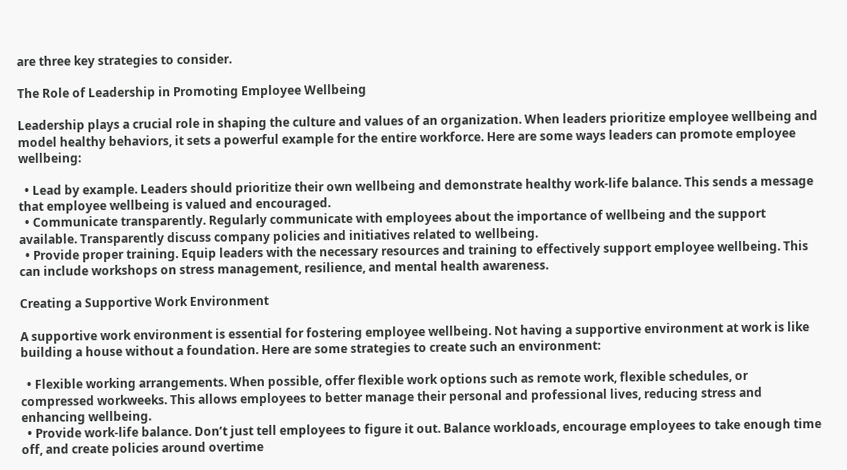are three key strategies to consider.

The Role of Leadership in Promoting Employee Wellbeing

Leadership plays a crucial role in shaping the culture and values of an organization. When leaders prioritize employee wellbeing and model healthy behaviors, it sets a powerful example for the entire workforce. Here are some ways leaders can promote employee wellbeing:

  • Lead by example. Leaders should prioritize their own wellbeing and demonstrate healthy work-life balance. This sends a message that employee wellbeing is valued and encouraged.
  • Communicate transparently. Regularly communicate with employees about the importance of wellbeing and the support available. Transparently discuss company policies and initiatives related to wellbeing.
  • Provide proper training. Equip leaders with the necessary resources and training to effectively support employee wellbeing. This can include workshops on stress management, resilience, and mental health awareness.

Creating a Supportive Work Environment

A supportive work environment is essential for fostering employee wellbeing. Not having a supportive environment at work is like building a house without a foundation. Here are some strategies to create such an environment:

  • Flexible working arrangements. When possible, offer flexible work options such as remote work, flexible schedules, or compressed workweeks. This allows employees to better manage their personal and professional lives, reducing stress and enhancing wellbeing.
  • Provide work-life balance. Don’t just tell employees to figure it out. Balance workloads, encourage employees to take enough time off, and create policies around overtime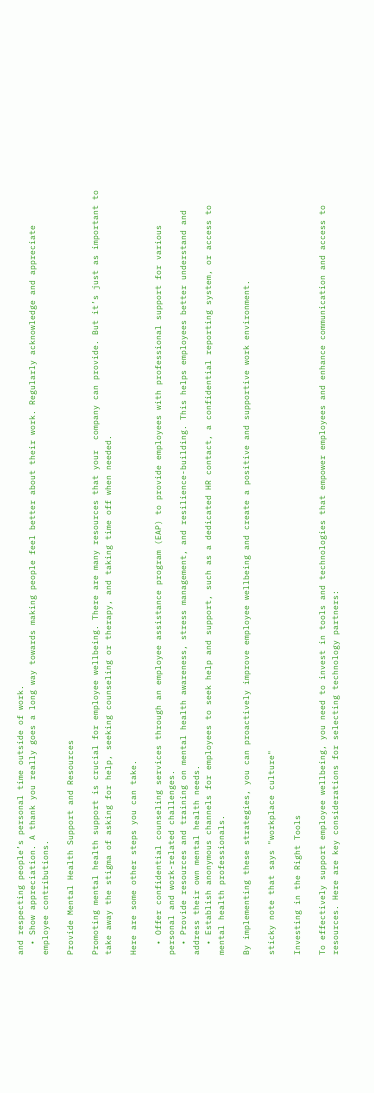and respecting people’s personal time outside of work.
  • Show appreciation. A thank you really goes a long way towards making people feel better about their work. Regularly acknowledge and appreciate employee contributions.

Provide Mental Health Support and Resources

Promoting mental health support is crucial for employee wellbeing. There are many resources that your  company can provide. But it’s just as important to take away the stigma of asking for help, seeking counseling or therapy, and taking time off when needed.

Here are some other steps you can take.

  • Offer confidential counseling services through an employee assistance program (EAP) to provide employees with professional support for various personal and work-related challenges.
  • Provide resources and training on mental health awareness, stress management, and resilience-building. This helps employees better understand and address their own mental health needs.
  • Establish anonymous channels for employees to seek help and support, such as a dedicated HR contact, a confidential reporting system, or access to mental health professionals.

By implementing these strategies, you can proactively improve employee wellbeing and create a positive and supportive work environment.

sticky note that says "workplace culture"

Investing in the Right Tools

To effectively support employee wellbeing, you need to invest in tools and technologies that empower employees and enhance communication and access to resources. Here are key considerations for selecting technology partners: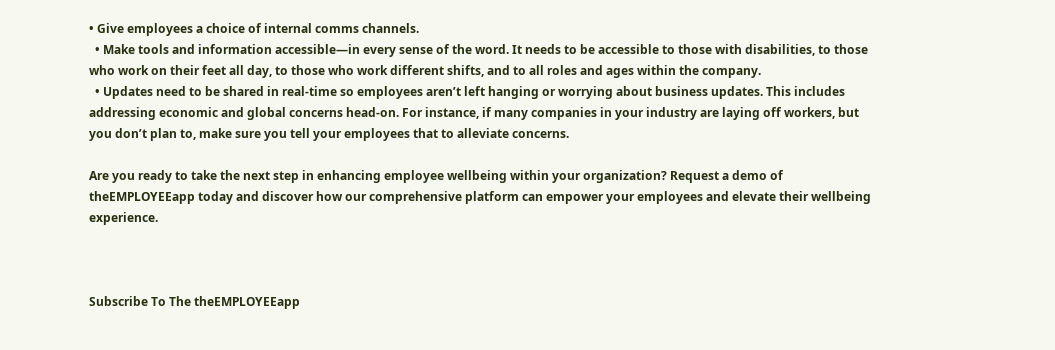• Give employees a choice of internal comms channels.
  • Make tools and information accessible—in every sense of the word. It needs to be accessible to those with disabilities, to those who work on their feet all day, to those who work different shifts, and to all roles and ages within the company.
  • Updates need to be shared in real-time so employees aren’t left hanging or worrying about business updates. This includes addressing economic and global concerns head-on. For instance, if many companies in your industry are laying off workers, but you don’t plan to, make sure you tell your employees that to alleviate concerns.

Are you ready to take the next step in enhancing employee wellbeing within your organization? Request a demo of theEMPLOYEEapp today and discover how our comprehensive platform can empower your employees and elevate their wellbeing experience.



Subscribe To The theEMPLOYEEapp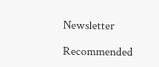Newsletter

Recommended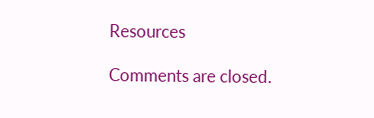Resources

Comments are closed.